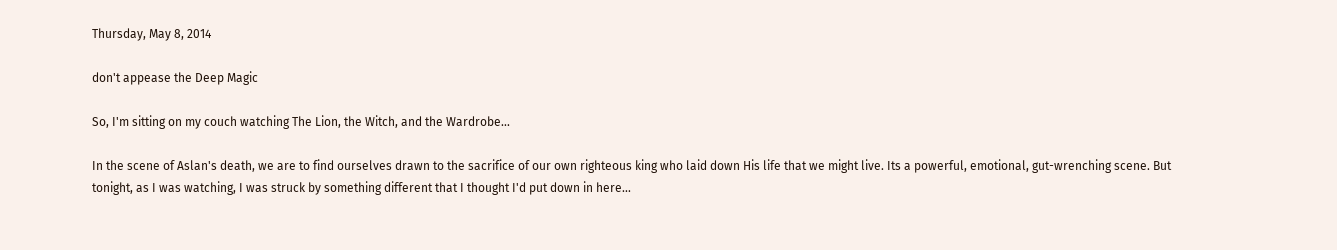Thursday, May 8, 2014

don't appease the Deep Magic

So, I'm sitting on my couch watching The Lion, the Witch, and the Wardrobe...

In the scene of Aslan's death, we are to find ourselves drawn to the sacrifice of our own righteous king who laid down His life that we might live. Its a powerful, emotional, gut-wrenching scene. But tonight, as I was watching, I was struck by something different that I thought I'd put down in here...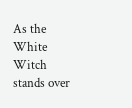As the White Witch stands over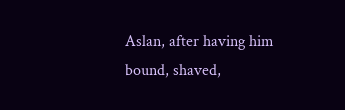Aslan, after having him bound, shaved,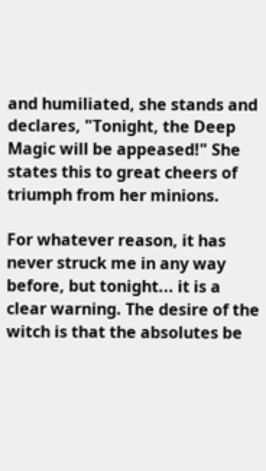and humiliated, she stands and declares, "Tonight, the Deep Magic will be appeased!" She states this to great cheers of triumph from her minions.

For whatever reason, it has never struck me in any way before, but tonight... it is a clear warning. The desire of the witch is that the absolutes be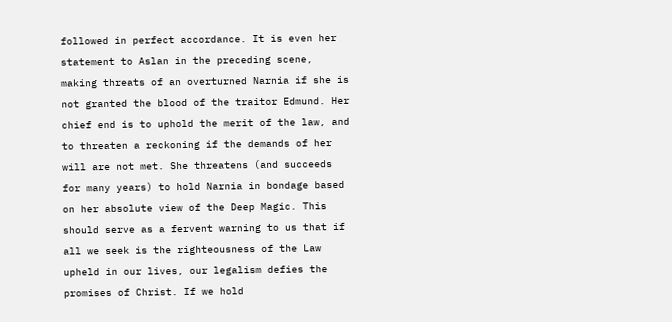followed in perfect accordance. It is even her statement to Aslan in the preceding scene, making threats of an overturned Narnia if she is not granted the blood of the traitor Edmund. Her chief end is to uphold the merit of the law, and to threaten a reckoning if the demands of her will are not met. She threatens (and succeeds for many years) to hold Narnia in bondage based on her absolute view of the Deep Magic. This should serve as a fervent warning to us that if all we seek is the righteousness of the Law upheld in our lives, our legalism defies the promises of Christ. If we hold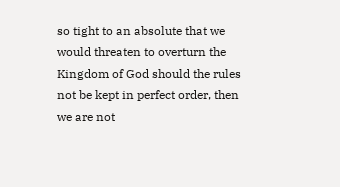so tight to an absolute that we would threaten to overturn the Kingdom of God should the rules not be kept in perfect order, then we are not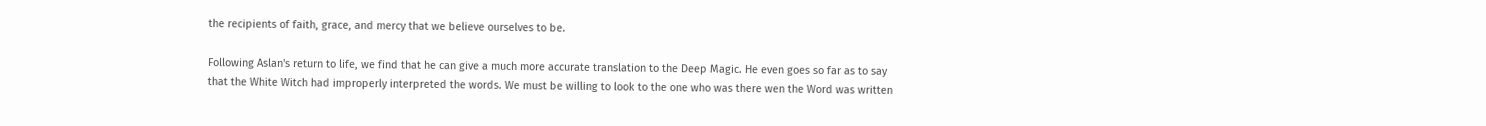the recipients of faith, grace, and mercy that we believe ourselves to be.

Following Aslan's return to life, we find that he can give a much more accurate translation to the Deep Magic. He even goes so far as to say that the White Witch had improperly interpreted the words. We must be willing to look to the one who was there wen the Word was written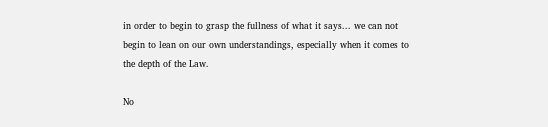in order to begin to grasp the fullness of what it says... we can not begin to lean on our own understandings, especially when it comes to the depth of the Law.

No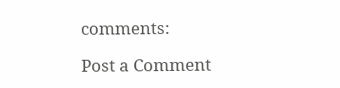comments:

Post a Comment